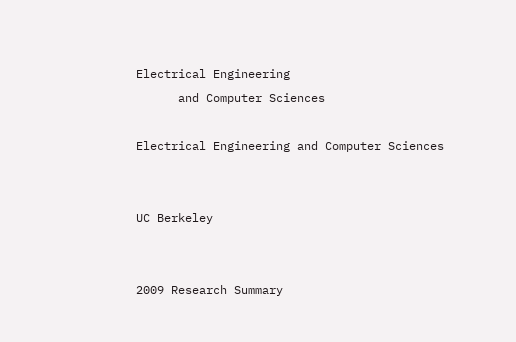Electrical Engineering
      and Computer Sciences

Electrical Engineering and Computer Sciences


UC Berkeley


2009 Research Summary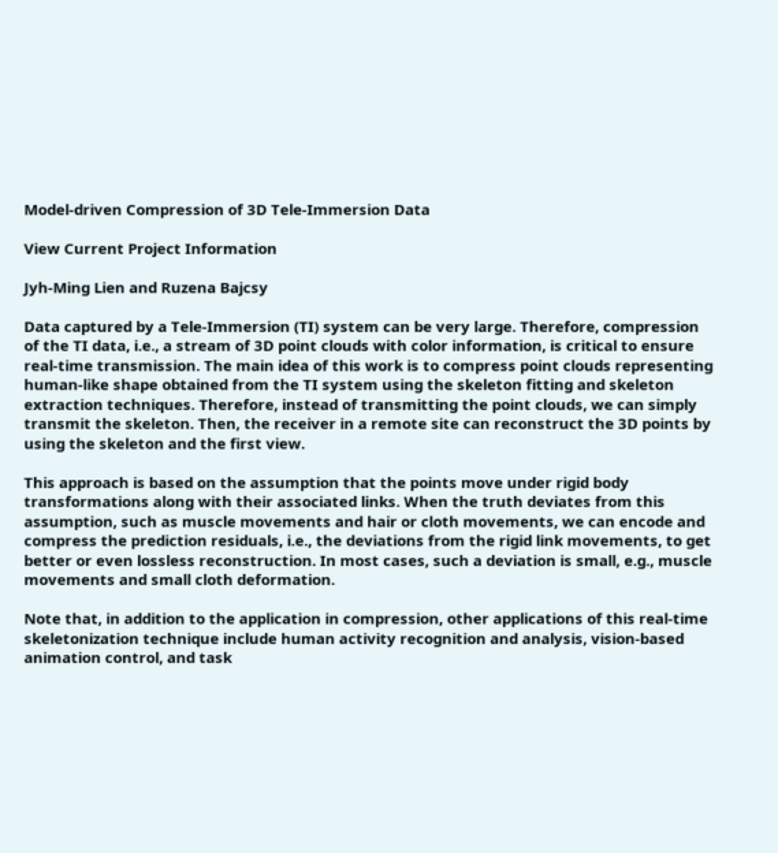Model-driven Compression of 3D Tele-Immersion Data

View Current Project Information

Jyh-Ming Lien and Ruzena Bajcsy

Data captured by a Tele-Immersion (TI) system can be very large. Therefore, compression of the TI data, i.e., a stream of 3D point clouds with color information, is critical to ensure real-time transmission. The main idea of this work is to compress point clouds representing human-like shape obtained from the TI system using the skeleton fitting and skeleton extraction techniques. Therefore, instead of transmitting the point clouds, we can simply transmit the skeleton. Then, the receiver in a remote site can reconstruct the 3D points by using the skeleton and the first view.

This approach is based on the assumption that the points move under rigid body transformations along with their associated links. When the truth deviates from this assumption, such as muscle movements and hair or cloth movements, we can encode and compress the prediction residuals, i.e., the deviations from the rigid link movements, to get better or even lossless reconstruction. In most cases, such a deviation is small, e.g., muscle movements and small cloth deformation.

Note that, in addition to the application in compression, other applications of this real-time skeletonization technique include human activity recognition and analysis, vision-based animation control, and task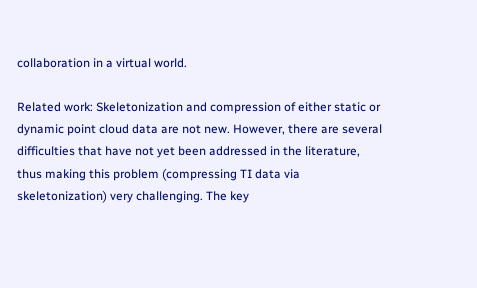collaboration in a virtual world.

Related work: Skeletonization and compression of either static or dynamic point cloud data are not new. However, there are several difficulties that have not yet been addressed in the literature, thus making this problem (compressing TI data via skeletonization) very challenging. The key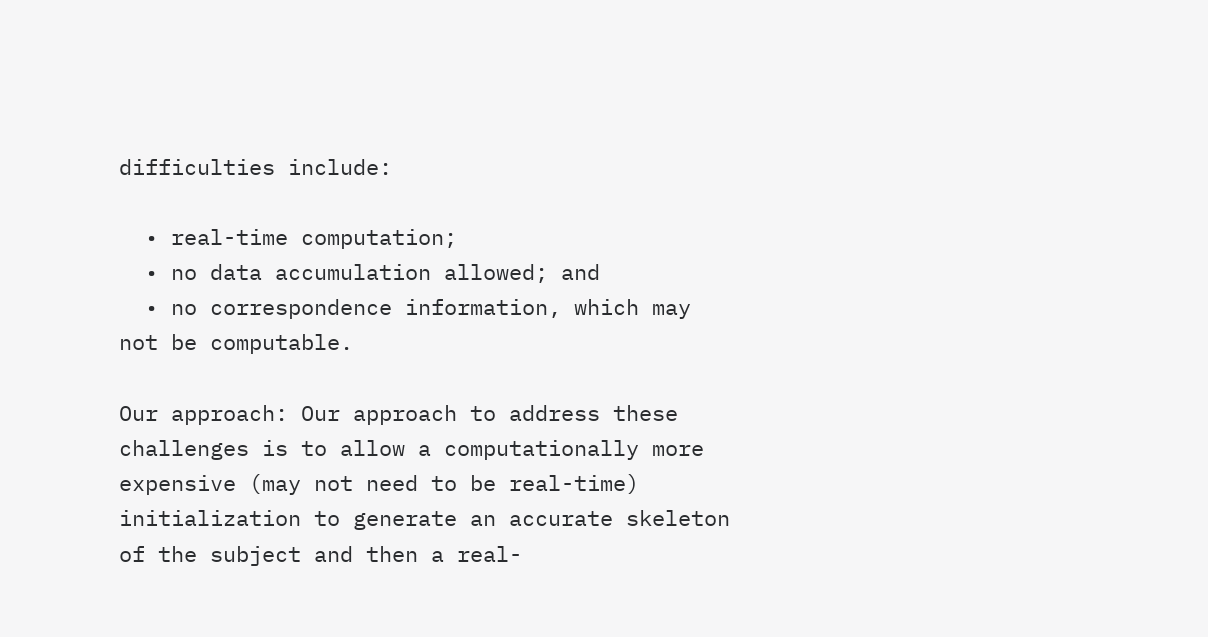difficulties include:

  • real-time computation;
  • no data accumulation allowed; and
  • no correspondence information, which may not be computable.

Our approach: Our approach to address these challenges is to allow a computationally more expensive (may not need to be real-time) initialization to generate an accurate skeleton of the subject and then a real-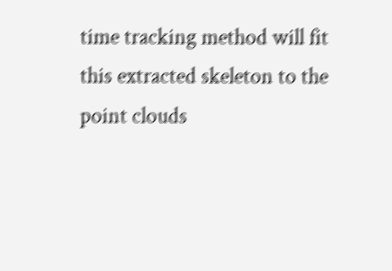time tracking method will fit this extracted skeleton to the point clouds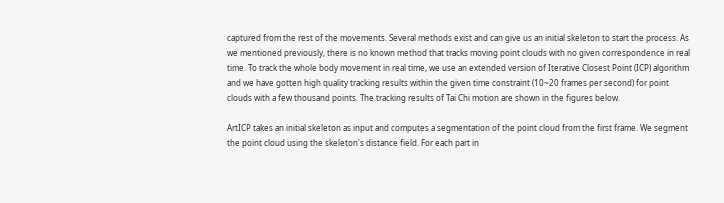captured from the rest of the movements. Several methods exist and can give us an initial skeleton to start the process. As we mentioned previously, there is no known method that tracks moving point clouds with no given correspondence in real time. To track the whole body movement in real time, we use an extended version of Iterative Closest Point (ICP) algorithm and we have gotten high quality tracking results within the given time constraint (10~20 frames per second) for point clouds with a few thousand points. The tracking results of Tai Chi motion are shown in the figures below.

ArtICP takes an initial skeleton as input and computes a segmentation of the point cloud from the first frame. We segment the point cloud using the skeleton's distance field. For each part in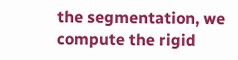the segmentation, we compute the rigid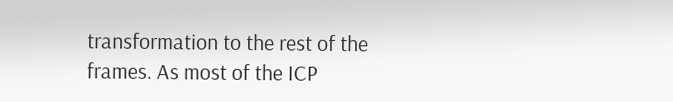transformation to the rest of the frames. As most of the ICP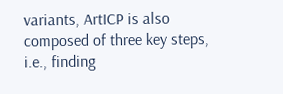variants, ArtICP is also composed of three key steps, i.e., finding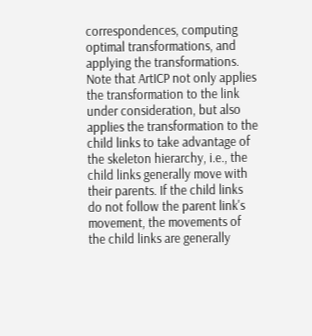correspondences, computing optimal transformations, and applying the transformations. Note that ArtICP not only applies the transformation to the link under consideration, but also applies the transformation to the child links to take advantage of the skeleton hierarchy, i.e., the child links generally move with their parents. If the child links do not follow the parent link's movement, the movements of the child links are generally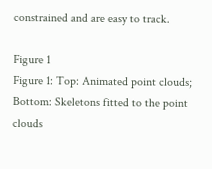constrained and are easy to track.

Figure 1
Figure 1: Top: Animated point clouds; Bottom: Skeletons fitted to the point clouds